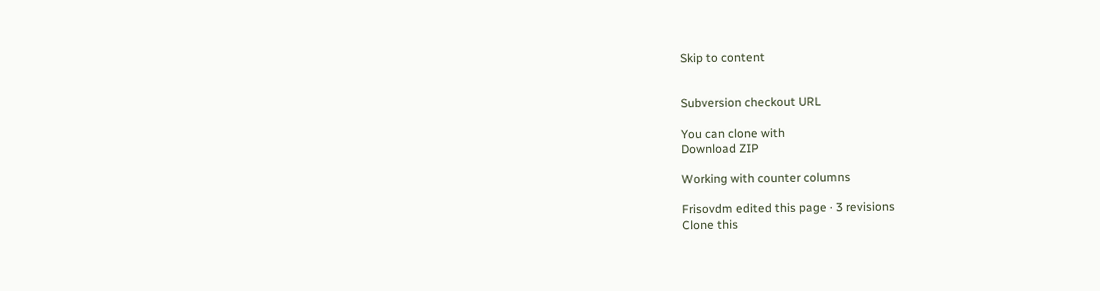Skip to content


Subversion checkout URL

You can clone with
Download ZIP

Working with counter columns

Frisovdm edited this page · 3 revisions
Clone this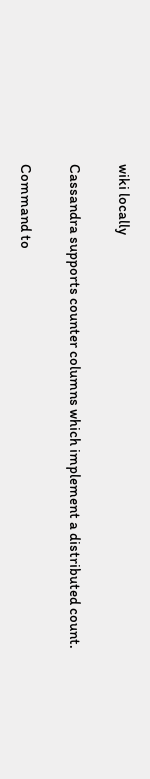wiki locally

Cassandra supports counter columns which implement a distributed count.

Command to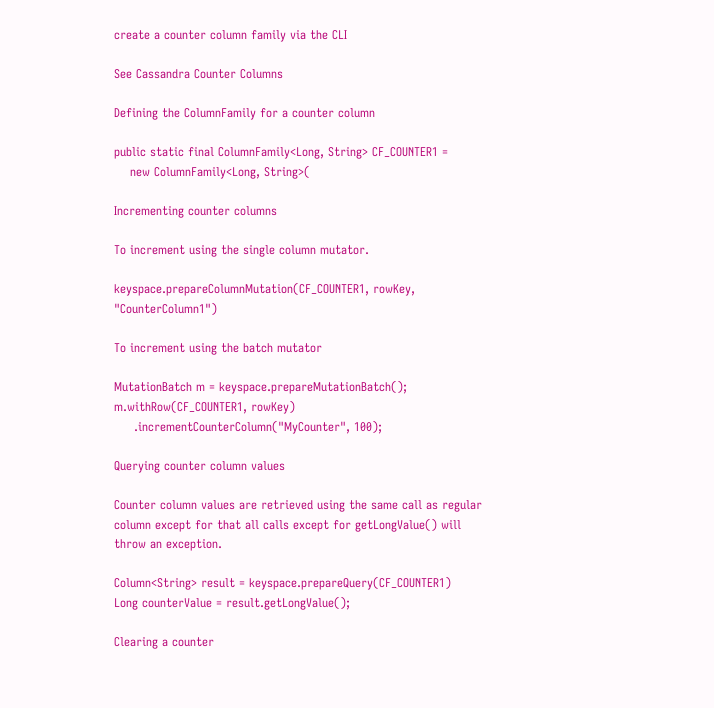create a counter column family via the CLI

See Cassandra Counter Columns

Defining the ColumnFamily for a counter column

public static final ColumnFamily<Long, String> CF_COUNTER1 =
    new ColumnFamily<Long, String>(

Incrementing counter columns

To increment using the single column mutator.

keyspace.prepareColumnMutation(CF_COUNTER1, rowKey, "CounterColumn1")

To increment using the batch mutator

MutationBatch m = keyspace.prepareMutationBatch();
m.withRow(CF_COUNTER1, rowKey)
     .incrementCounterColumn("MyCounter", 100);

Querying counter column values

Counter column values are retrieved using the same call as regular column except for that all calls except for getLongValue() will throw an exception.

Column<String> result = keyspace.prepareQuery(CF_COUNTER1)
Long counterValue = result.getLongValue();

Clearing a counter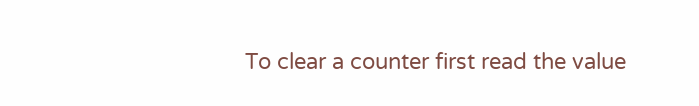To clear a counter first read the value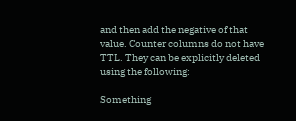and then add the negative of that value. Counter columns do not have TTL. They can be explicitly deleted using the following:

Something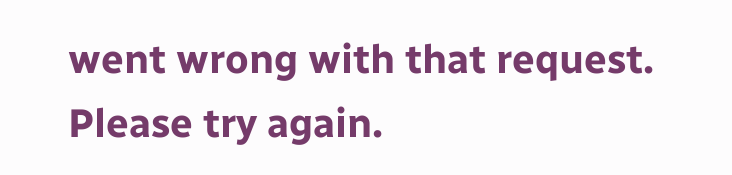went wrong with that request. Please try again.